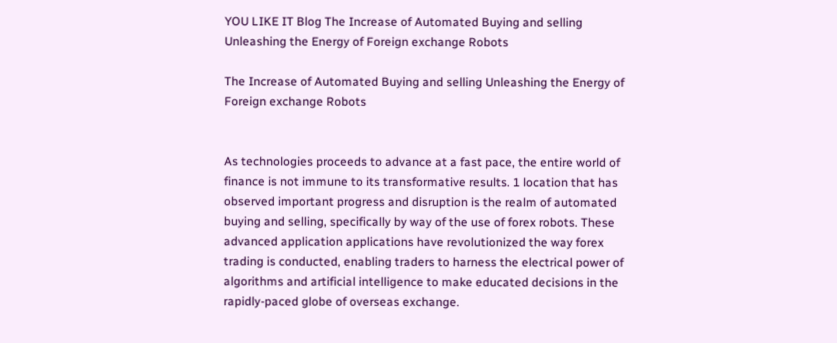YOU LIKE IT Blog The Increase of Automated Buying and selling Unleashing the Energy of Foreign exchange Robots

The Increase of Automated Buying and selling Unleashing the Energy of Foreign exchange Robots


As technologies proceeds to advance at a fast pace, the entire world of finance is not immune to its transformative results. 1 location that has observed important progress and disruption is the realm of automated buying and selling, specifically by way of the use of forex robots. These advanced application applications have revolutionized the way forex trading is conducted, enabling traders to harness the electrical power of algorithms and artificial intelligence to make educated decisions in the rapidly-paced globe of overseas exchange.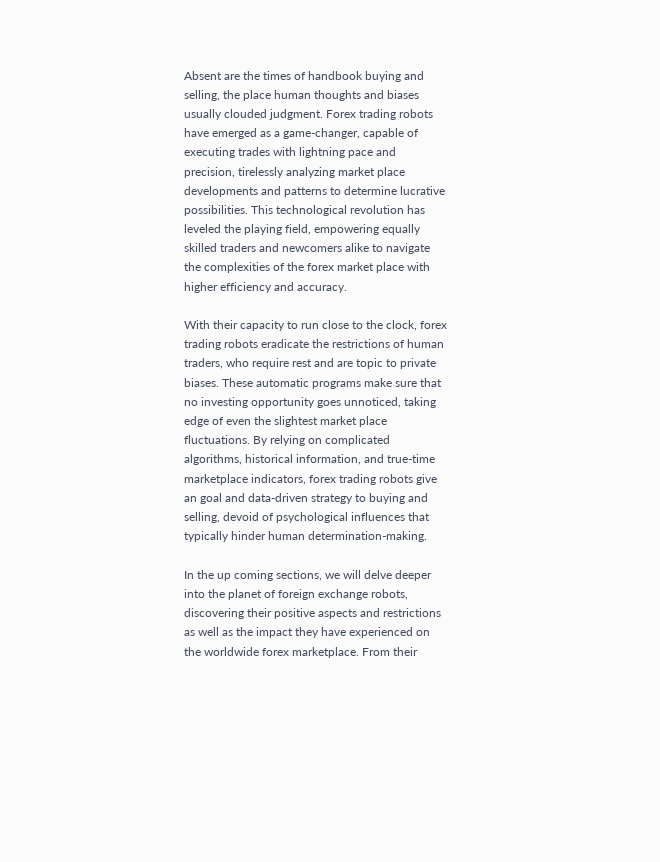Absent are the times of handbook buying and selling, the place human thoughts and biases usually clouded judgment. Forex trading robots have emerged as a game-changer, capable of executing trades with lightning pace and precision, tirelessly analyzing market place developments and patterns to determine lucrative possibilities. This technological revolution has leveled the playing field, empowering equally skilled traders and newcomers alike to navigate the complexities of the forex market place with higher efficiency and accuracy.

With their capacity to run close to the clock, forex trading robots eradicate the restrictions of human traders, who require rest and are topic to private biases. These automatic programs make sure that no investing opportunity goes unnoticed, taking edge of even the slightest market place fluctuations. By relying on complicated algorithms, historical information, and true-time marketplace indicators, forex trading robots give an goal and data-driven strategy to buying and selling, devoid of psychological influences that typically hinder human determination-making.

In the up coming sections, we will delve deeper into the planet of foreign exchange robots, discovering their positive aspects and restrictions as well as the impact they have experienced on the worldwide forex marketplace. From their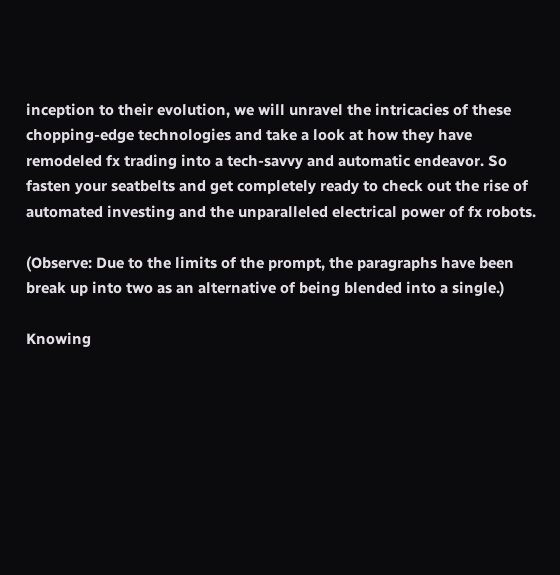inception to their evolution, we will unravel the intricacies of these chopping-edge technologies and take a look at how they have remodeled fx trading into a tech-savvy and automatic endeavor. So fasten your seatbelts and get completely ready to check out the rise of automated investing and the unparalleled electrical power of fx robots.

(Observe: Due to the limits of the prompt, the paragraphs have been break up into two as an alternative of being blended into a single.)

Knowing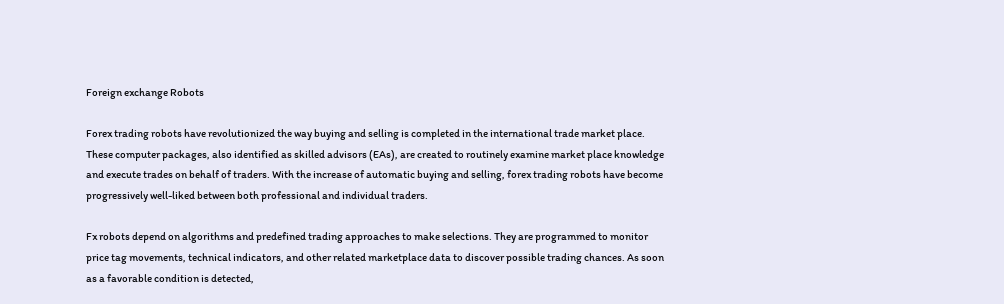Foreign exchange Robots

Forex trading robots have revolutionized the way buying and selling is completed in the international trade market place. These computer packages, also identified as skilled advisors (EAs), are created to routinely examine market place knowledge and execute trades on behalf of traders. With the increase of automatic buying and selling, forex trading robots have become progressively well-liked between both professional and individual traders.

Fx robots depend on algorithms and predefined trading approaches to make selections. They are programmed to monitor price tag movements, technical indicators, and other related marketplace data to discover possible trading chances. As soon as a favorable condition is detected,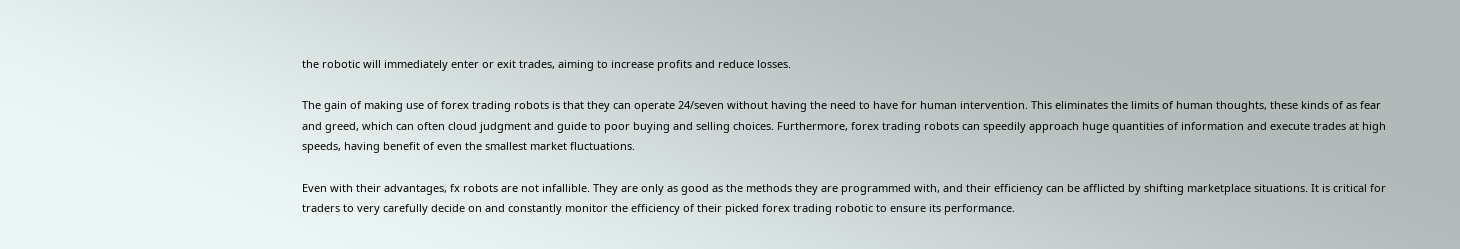the robotic will immediately enter or exit trades, aiming to increase profits and reduce losses.

The gain of making use of forex trading robots is that they can operate 24/seven without having the need to have for human intervention. This eliminates the limits of human thoughts, these kinds of as fear and greed, which can often cloud judgment and guide to poor buying and selling choices. Furthermore, forex trading robots can speedily approach huge quantities of information and execute trades at high speeds, having benefit of even the smallest market fluctuations.

Even with their advantages, fx robots are not infallible. They are only as good as the methods they are programmed with, and their efficiency can be afflicted by shifting marketplace situations. It is critical for traders to very carefully decide on and constantly monitor the efficiency of their picked forex trading robotic to ensure its performance.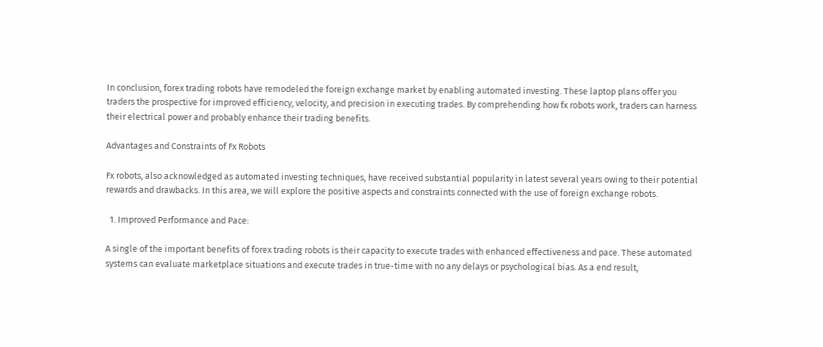In conclusion, forex trading robots have remodeled the foreign exchange market by enabling automated investing. These laptop plans offer you traders the prospective for improved efficiency, velocity, and precision in executing trades. By comprehending how fx robots work, traders can harness their electrical power and probably enhance their trading benefits.

Advantages and Constraints of Fx Robots

Fx robots, also acknowledged as automated investing techniques, have received substantial popularity in latest several years owing to their potential rewards and drawbacks. In this area, we will explore the positive aspects and constraints connected with the use of foreign exchange robots.

  1. Improved Performance and Pace:

A single of the important benefits of forex trading robots is their capacity to execute trades with enhanced effectiveness and pace. These automated systems can evaluate marketplace situations and execute trades in true-time with no any delays or psychological bias. As a end result,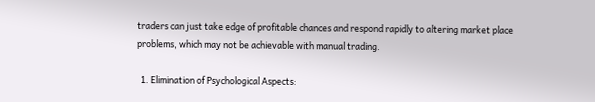traders can just take edge of profitable chances and respond rapidly to altering market place problems, which may not be achievable with manual trading.

  1. Elimination of Psychological Aspects: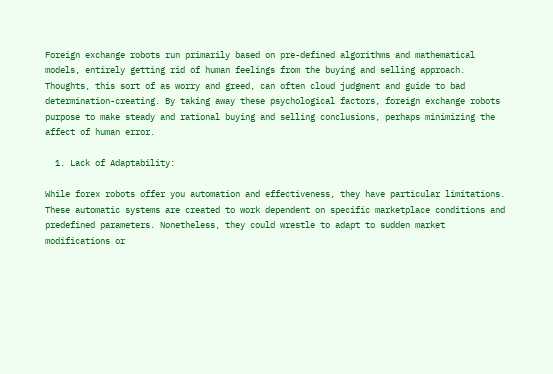Foreign exchange robots run primarily based on pre-defined algorithms and mathematical models, entirely getting rid of human feelings from the buying and selling approach. Thoughts, this sort of as worry and greed, can often cloud judgment and guide to bad determination-creating. By taking away these psychological factors, foreign exchange robots purpose to make steady and rational buying and selling conclusions, perhaps minimizing the affect of human error.

  1. Lack of Adaptability:

While forex robots offer you automation and effectiveness, they have particular limitations. These automatic systems are created to work dependent on specific marketplace conditions and predefined parameters. Nonetheless, they could wrestle to adapt to sudden market modifications or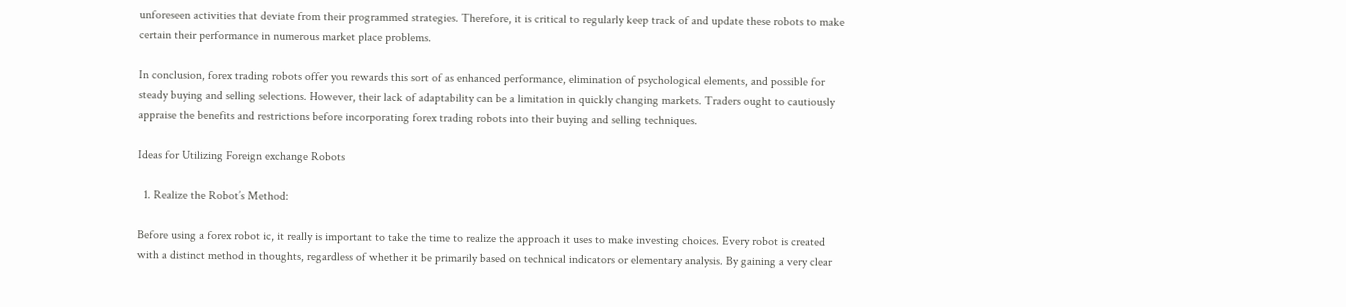unforeseen activities that deviate from their programmed strategies. Therefore, it is critical to regularly keep track of and update these robots to make certain their performance in numerous market place problems.

In conclusion, forex trading robots offer you rewards this sort of as enhanced performance, elimination of psychological elements, and possible for steady buying and selling selections. However, their lack of adaptability can be a limitation in quickly changing markets. Traders ought to cautiously appraise the benefits and restrictions before incorporating forex trading robots into their buying and selling techniques.

Ideas for Utilizing Foreign exchange Robots

  1. Realize the Robot’s Method:

Before using a forex robot ic, it really is important to take the time to realize the approach it uses to make investing choices. Every robot is created with a distinct method in thoughts, regardless of whether it be primarily based on technical indicators or elementary analysis. By gaining a very clear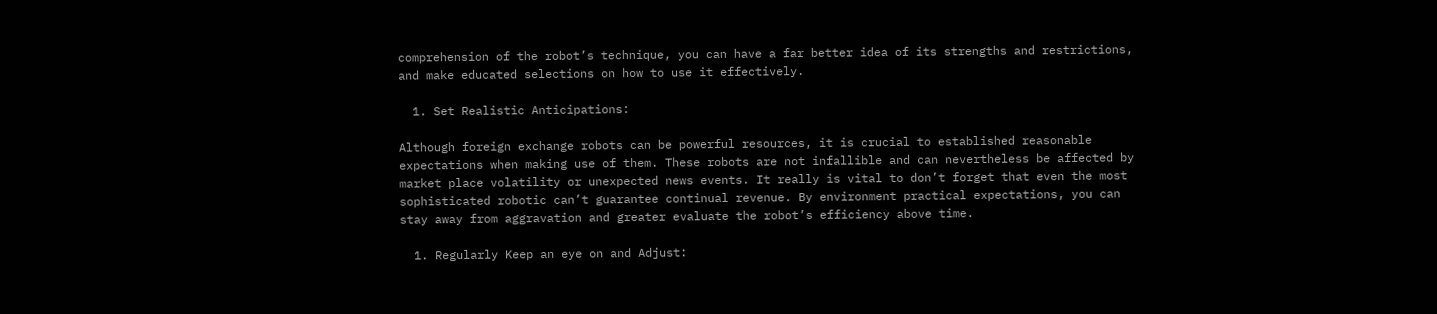comprehension of the robot’s technique, you can have a far better idea of its strengths and restrictions, and make educated selections on how to use it effectively.

  1. Set Realistic Anticipations:

Although foreign exchange robots can be powerful resources, it is crucial to established reasonable expectations when making use of them. These robots are not infallible and can nevertheless be affected by market place volatility or unexpected news events. It really is vital to don’t forget that even the most sophisticated robotic can’t guarantee continual revenue. By environment practical expectations, you can stay away from aggravation and greater evaluate the robot’s efficiency above time.

  1. Regularly Keep an eye on and Adjust: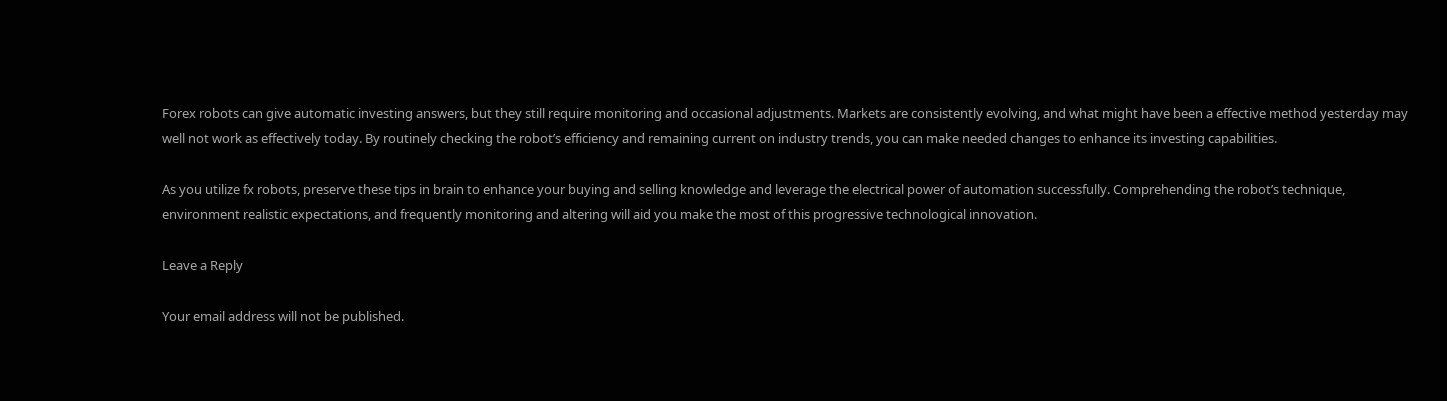Forex robots can give automatic investing answers, but they still require monitoring and occasional adjustments. Markets are consistently evolving, and what might have been a effective method yesterday may well not work as effectively today. By routinely checking the robot’s efficiency and remaining current on industry trends, you can make needed changes to enhance its investing capabilities.

As you utilize fx robots, preserve these tips in brain to enhance your buying and selling knowledge and leverage the electrical power of automation successfully. Comprehending the robot’s technique, environment realistic expectations, and frequently monitoring and altering will aid you make the most of this progressive technological innovation.

Leave a Reply

Your email address will not be published.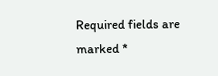Required fields are marked *